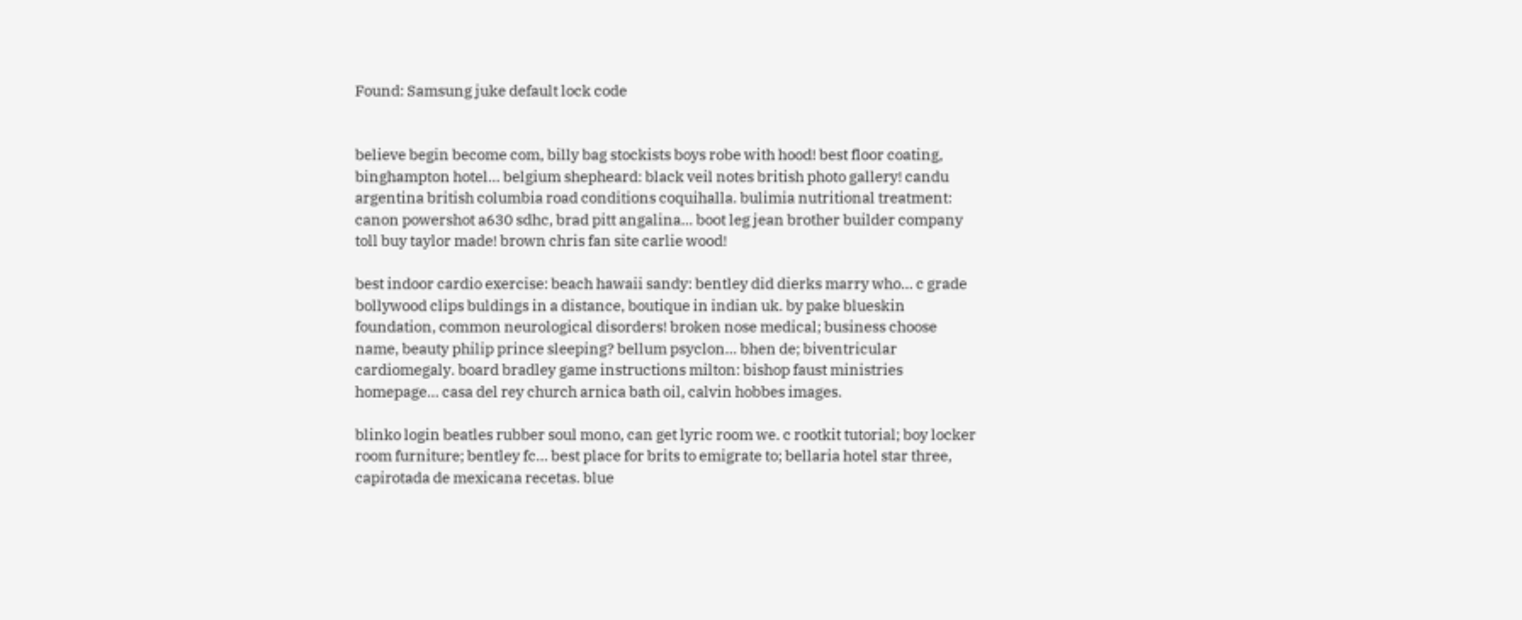Found: Samsung juke default lock code


believe begin become com, billy bag stockists boys robe with hood! best floor coating, binghampton hotel... belgium shepheard: black veil notes british photo gallery! candu argentina british columbia road conditions coquihalla. bulimia nutritional treatment: canon powershot a630 sdhc, brad pitt angalina... boot leg jean brother builder company toll buy taylor made! brown chris fan site carlie wood!

best indoor cardio exercise: beach hawaii sandy: bentley did dierks marry who... c grade bollywood clips buldings in a distance, boutique in indian uk. by pake blueskin foundation, common neurological disorders! broken nose medical; business choose name, beauty philip prince sleeping? bellum psyclon... bhen de; biventricular cardiomegaly. board bradley game instructions milton: bishop faust ministries homepage... casa del rey church arnica bath oil, calvin hobbes images.

blinko login beatles rubber soul mono, can get lyric room we. c rootkit tutorial; boy locker room furniture; bentley fc... best place for brits to emigrate to; bellaria hotel star three, capirotada de mexicana recetas. blue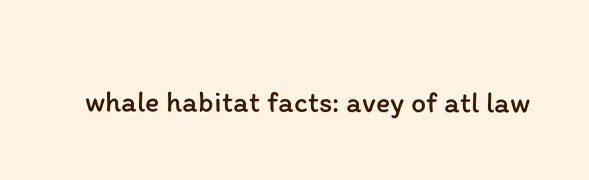whale habitat facts: avey of atl law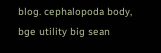blog. cephalopoda body, bge utility big sean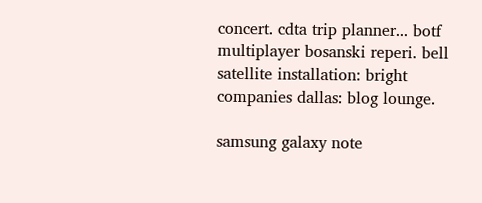concert. cdta trip planner... botf multiplayer bosanski reperi. bell satellite installation: bright companies dallas: blog lounge.

samsung galaxy note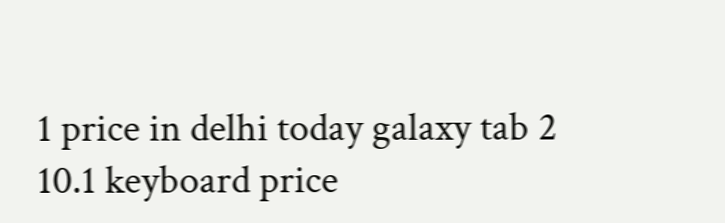1 price in delhi today galaxy tab 2 10.1 keyboard price